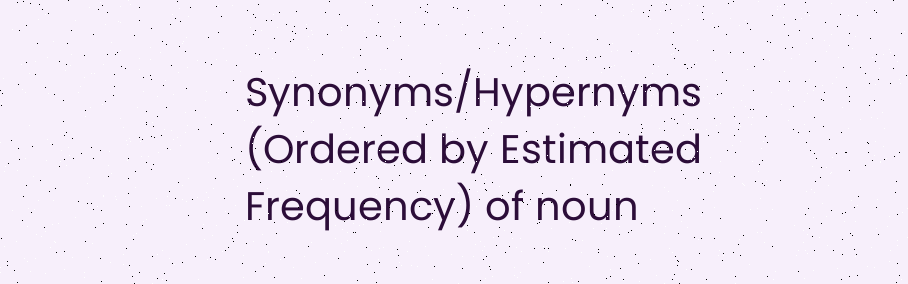Synonyms/Hypernyms (Ordered by Estimated Frequency) of noun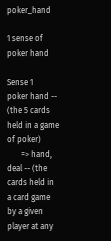poker_hand

1 sense of poker hand

Sense 1
poker hand -- (the 5 cards held in a game of poker)
       => hand, deal -- (the cards held in a card game by a given player at any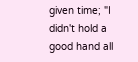given time; "I didn't hold a good hand all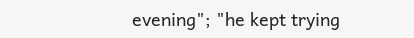evening"; "he kept trying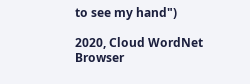to see my hand")

2020, Cloud WordNet Browser